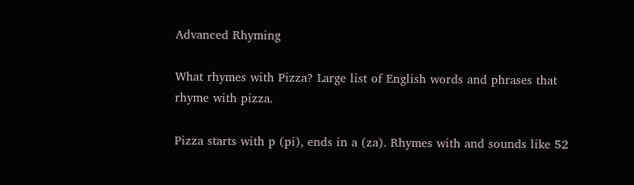Advanced Rhyming

What rhymes with Pizza? Large list of English words and phrases that rhyme with pizza.

Pizza starts with p (pi), ends in a (za). Rhymes with and sounds like 52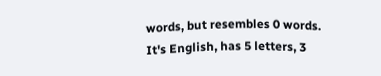words, but resembles 0 words. It's English, has 5 letters, 3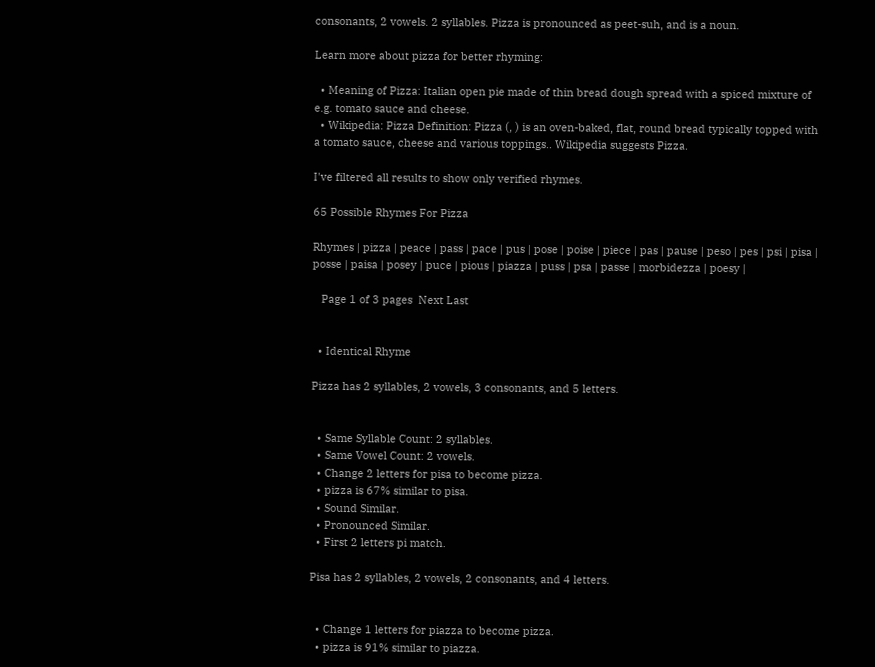consonants, 2 vowels. 2 syllables. Pizza is pronounced as peet-suh, and is a noun.

Learn more about pizza for better rhyming:

  • Meaning of Pizza: Italian open pie made of thin bread dough spread with a spiced mixture of e.g. tomato sauce and cheese.
  • Wikipedia: Pizza Definition: Pizza (, ) is an oven-baked, flat, round bread typically topped with a tomato sauce, cheese and various toppings.. Wikipedia suggests Pizza.

I've filtered all results to show only verified rhymes.

65 Possible Rhymes For Pizza

Rhymes | pizza | peace | pass | pace | pus | pose | poise | piece | pas | pause | peso | pes | psi | pisa | posse | paisa | posey | puce | pious | piazza | puss | psa | passe | morbidezza | poesy |

   Page 1 of 3 pages  Next Last


  • Identical Rhyme

Pizza has 2 syllables, 2 vowels, 3 consonants, and 5 letters.


  • Same Syllable Count: 2 syllables.
  • Same Vowel Count: 2 vowels.
  • Change 2 letters for pisa to become pizza.
  • pizza is 67% similar to pisa.
  • Sound Similar.
  • Pronounced Similar.
  • First 2 letters pi match.

Pisa has 2 syllables, 2 vowels, 2 consonants, and 4 letters.


  • Change 1 letters for piazza to become pizza.
  • pizza is 91% similar to piazza.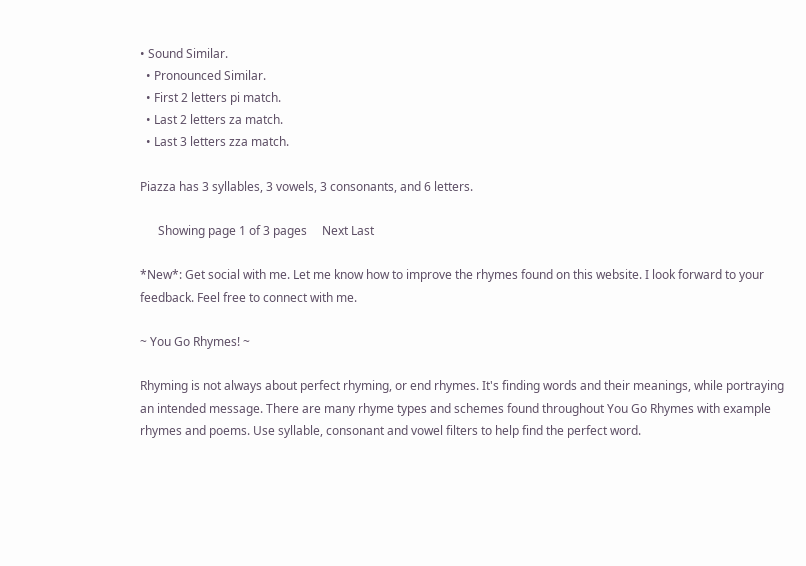• Sound Similar.
  • Pronounced Similar.
  • First 2 letters pi match.
  • Last 2 letters za match.
  • Last 3 letters zza match.

Piazza has 3 syllables, 3 vowels, 3 consonants, and 6 letters.

      Showing page 1 of 3 pages     Next Last

*New*: Get social with me. Let me know how to improve the rhymes found on this website. I look forward to your feedback. Feel free to connect with me.

~ You Go Rhymes! ~

Rhyming is not always about perfect rhyming, or end rhymes. It's finding words and their meanings, while portraying an intended message. There are many rhyme types and schemes found throughout You Go Rhymes with example rhymes and poems. Use syllable, consonant and vowel filters to help find the perfect word.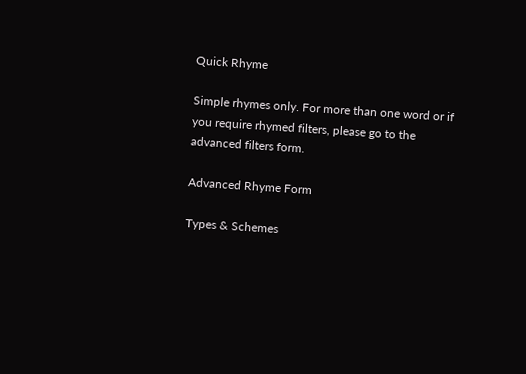Quick Rhyme

Simple rhymes only. For more than one word or if you require rhymed filters, please go to the advanced filters form.

Advanced Rhyme Form

Types & Schemes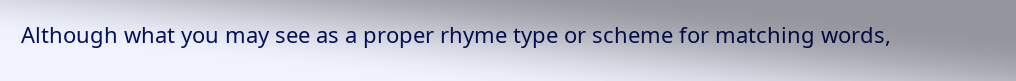Although what you may see as a proper rhyme type or scheme for matching words,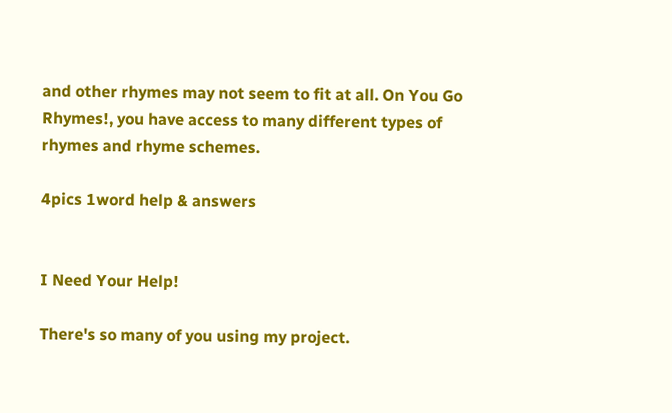and other rhymes may not seem to fit at all. On You Go Rhymes!, you have access to many different types of rhymes and rhyme schemes.

4pics 1word help & answers


I Need Your Help!

There's so many of you using my project.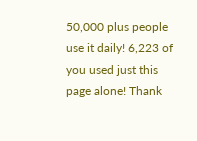50,000 plus people use it daily! 6,223 of you used just this page alone! Thank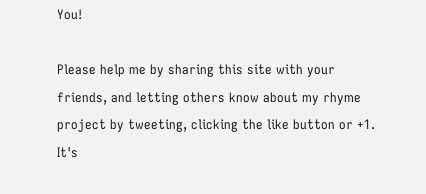You!

Please help me by sharing this site with your friends, and letting others know about my rhyme project by tweeting, clicking the like button or +1. It's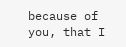because of you, that I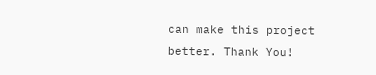can make this project better. Thank You!